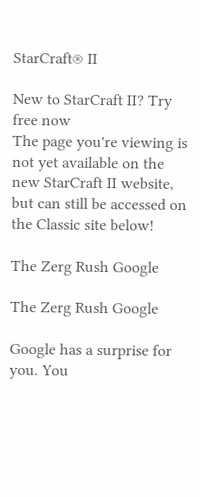StarCraft® II

New to StarCraft II? Try free now
The page you're viewing is not yet available on the new StarCraft II website, but can still be accessed on the Classic site below!

The Zerg Rush Google

The Zerg Rush Google

Google has a surprise for you. You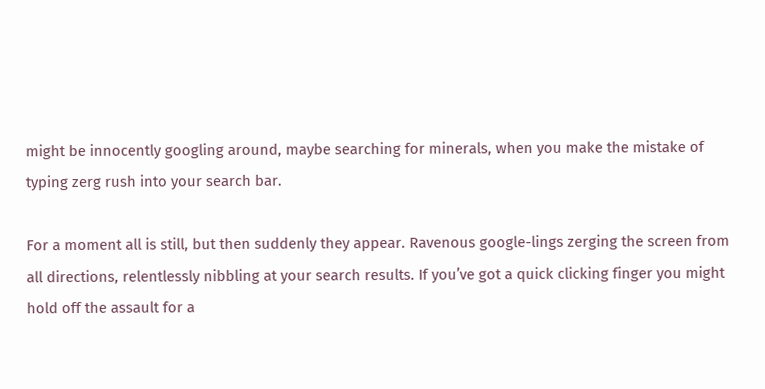might be innocently googling around, maybe searching for minerals, when you make the mistake of typing zerg rush into your search bar.

For a moment all is still, but then suddenly they appear. Ravenous google-lings zerging the screen from all directions, relentlessly nibbling at your search results. If you’ve got a quick clicking finger you might hold off the assault for a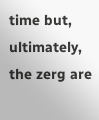time but, ultimately, the zerg are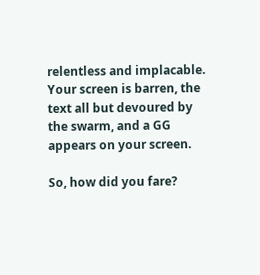relentless and implacable. Your screen is barren, the text all but devoured by the swarm, and a GG appears on your screen.

So, how did you fare?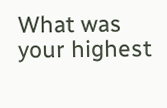What was your highest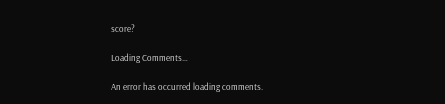score?

Loading Comments…

An error has occurred loading comments.